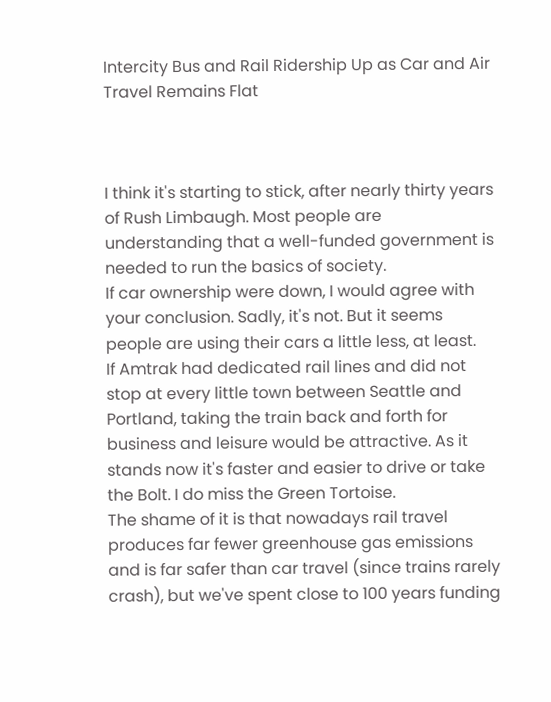Intercity Bus and Rail Ridership Up as Car and Air Travel Remains Flat



I think it's starting to stick, after nearly thirty years of Rush Limbaugh. Most people are understanding that a well-funded government is needed to run the basics of society.
If car ownership were down, I would agree with your conclusion. Sadly, it's not. But it seems people are using their cars a little less, at least.
If Amtrak had dedicated rail lines and did not stop at every little town between Seattle and Portland, taking the train back and forth for business and leisure would be attractive. As it stands now it's faster and easier to drive or take the Bolt. I do miss the Green Tortoise.
The shame of it is that nowadays rail travel produces far fewer greenhouse gas emissions and is far safer than car travel (since trains rarely crash), but we've spent close to 100 years funding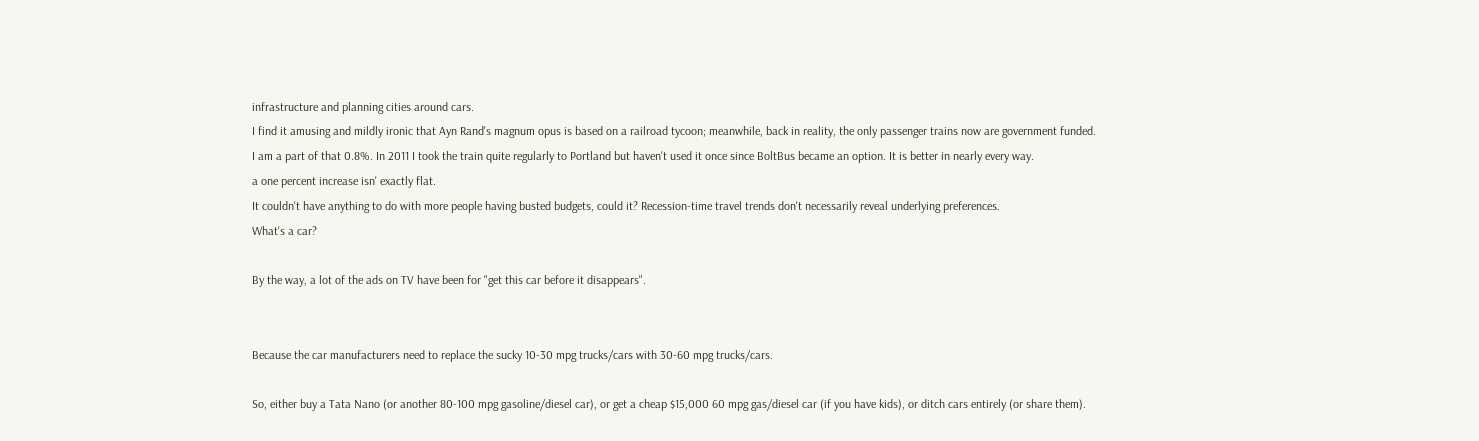infrastructure and planning cities around cars.
I find it amusing and mildly ironic that Ayn Rand's magnum opus is based on a railroad tycoon; meanwhile, back in reality, the only passenger trains now are government funded.
I am a part of that 0.8%. In 2011 I took the train quite regularly to Portland but haven't used it once since BoltBus became an option. It is better in nearly every way.
a one percent increase isn' exactly flat.
It couldn't have anything to do with more people having busted budgets, could it? Recession-time travel trends don't necessarily reveal underlying preferences.
What's a car?

By the way, a lot of the ads on TV have been for "get this car before it disappears".


Because the car manufacturers need to replace the sucky 10-30 mpg trucks/cars with 30-60 mpg trucks/cars.

So, either buy a Tata Nano (or another 80-100 mpg gasoline/diesel car), or get a cheap $15,000 60 mpg gas/diesel car (if you have kids), or ditch cars entirely (or share them).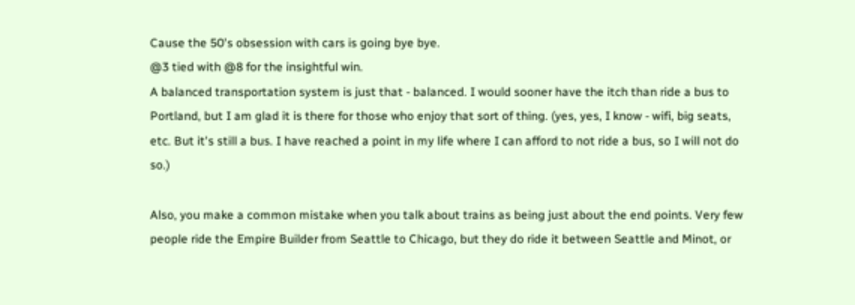Cause the 50's obsession with cars is going bye bye.
@3 tied with @8 for the insightful win.
A balanced transportation system is just that - balanced. I would sooner have the itch than ride a bus to Portland, but I am glad it is there for those who enjoy that sort of thing. (yes, yes, I know - wifi, big seats, etc. But it's still a bus. I have reached a point in my life where I can afford to not ride a bus, so I will not do so.)

Also, you make a common mistake when you talk about trains as being just about the end points. Very few people ride the Empire Builder from Seattle to Chicago, but they do ride it between Seattle and Minot, or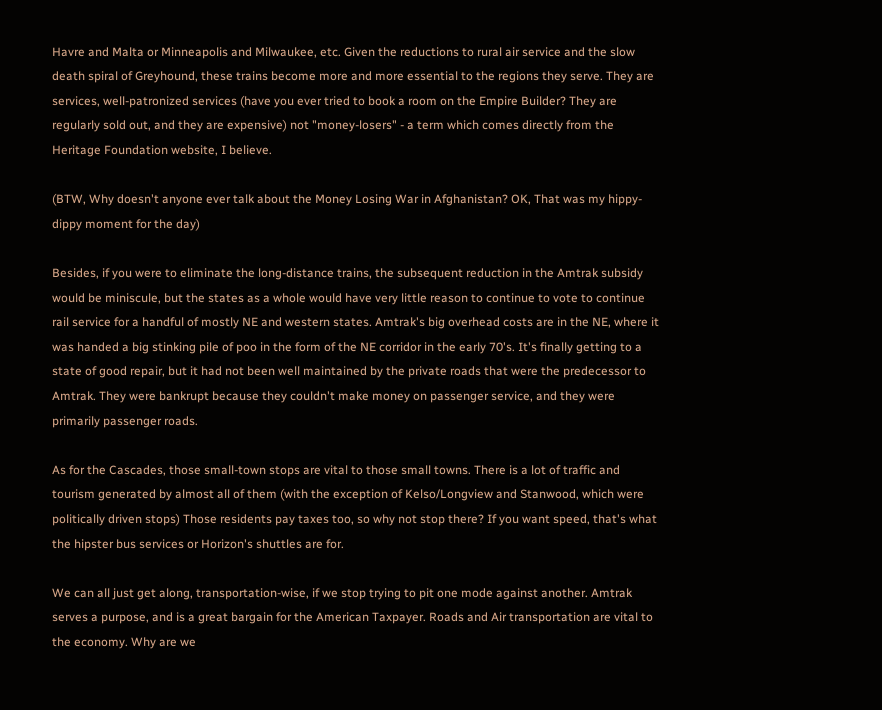Havre and Malta or Minneapolis and Milwaukee, etc. Given the reductions to rural air service and the slow death spiral of Greyhound, these trains become more and more essential to the regions they serve. They are services, well-patronized services (have you ever tried to book a room on the Empire Builder? They are regularly sold out, and they are expensive) not "money-losers" - a term which comes directly from the Heritage Foundation website, I believe.

(BTW, Why doesn't anyone ever talk about the Money Losing War in Afghanistan? OK, That was my hippy-dippy moment for the day)

Besides, if you were to eliminate the long-distance trains, the subsequent reduction in the Amtrak subsidy would be miniscule, but the states as a whole would have very little reason to continue to vote to continue rail service for a handful of mostly NE and western states. Amtrak's big overhead costs are in the NE, where it was handed a big stinking pile of poo in the form of the NE corridor in the early 70's. It's finally getting to a state of good repair, but it had not been well maintained by the private roads that were the predecessor to Amtrak. They were bankrupt because they couldn't make money on passenger service, and they were primarily passenger roads.

As for the Cascades, those small-town stops are vital to those small towns. There is a lot of traffic and tourism generated by almost all of them (with the exception of Kelso/Longview and Stanwood, which were politically driven stops) Those residents pay taxes too, so why not stop there? If you want speed, that's what the hipster bus services or Horizon's shuttles are for.

We can all just get along, transportation-wise, if we stop trying to pit one mode against another. Amtrak serves a purpose, and is a great bargain for the American Taxpayer. Roads and Air transportation are vital to the economy. Why are we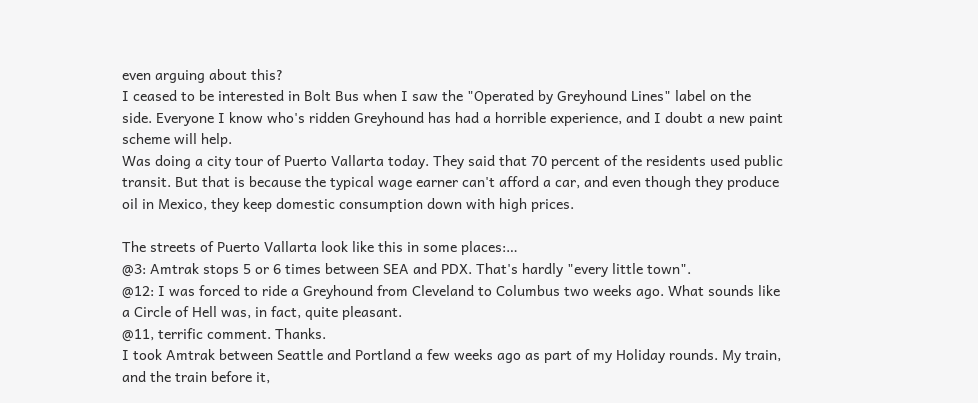even arguing about this?
I ceased to be interested in Bolt Bus when I saw the "Operated by Greyhound Lines" label on the side. Everyone I know who's ridden Greyhound has had a horrible experience, and I doubt a new paint scheme will help.
Was doing a city tour of Puerto Vallarta today. They said that 70 percent of the residents used public transit. But that is because the typical wage earner can't afford a car, and even though they produce oil in Mexico, they keep domestic consumption down with high prices.

The streets of Puerto Vallarta look like this in some places:…
@3: Amtrak stops 5 or 6 times between SEA and PDX. That's hardly "every little town".
@12: I was forced to ride a Greyhound from Cleveland to Columbus two weeks ago. What sounds like a Circle of Hell was, in fact, quite pleasant.
@11, terrific comment. Thanks.
I took Amtrak between Seattle and Portland a few weeks ago as part of my Holiday rounds. My train, and the train before it,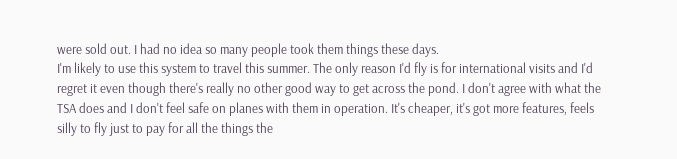were sold out. I had no idea so many people took them things these days.
I'm likely to use this system to travel this summer. The only reason I'd fly is for international visits and I'd regret it even though there's really no other good way to get across the pond. I don't agree with what the TSA does and I don't feel safe on planes with them in operation. It's cheaper, it's got more features, feels silly to fly just to pay for all the things the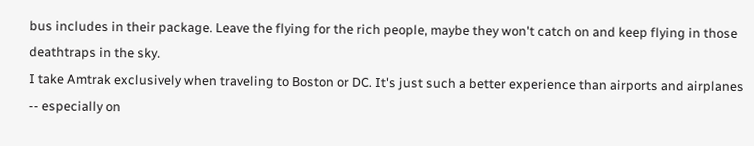bus includes in their package. Leave the flying for the rich people, maybe they won't catch on and keep flying in those deathtraps in the sky.
I take Amtrak exclusively when traveling to Boston or DC. It's just such a better experience than airports and airplanes -- especially on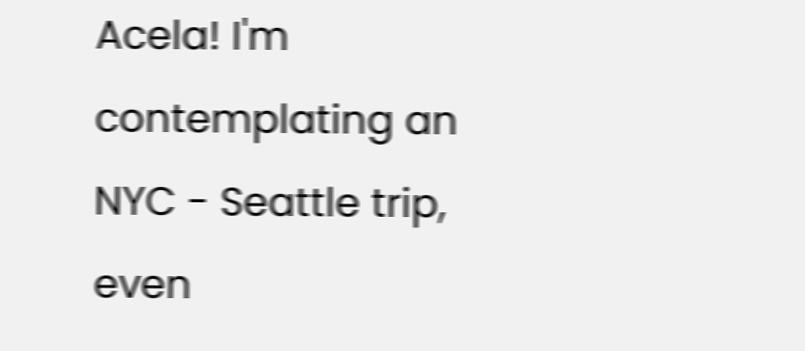Acela! I'm contemplating an NYC - Seattle trip, even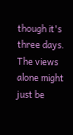though it's three days. The views alone might just be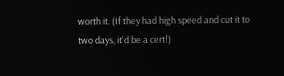worth it. (If they had high speed and cut it to two days, it'd be a cert!)